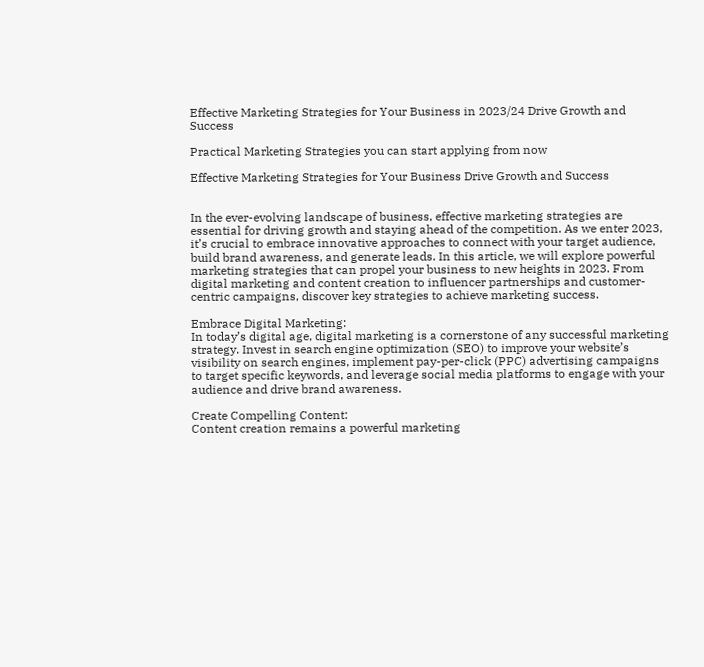Effective Marketing Strategies for Your Business in 2023/24 Drive Growth and Success

Practical Marketing Strategies you can start applying from now

Effective Marketing Strategies for Your Business Drive Growth and Success


In the ever-evolving landscape of business, effective marketing strategies are essential for driving growth and staying ahead of the competition. As we enter 2023, it’s crucial to embrace innovative approaches to connect with your target audience, build brand awareness, and generate leads. In this article, we will explore powerful marketing strategies that can propel your business to new heights in 2023. From digital marketing and content creation to influencer partnerships and customer-centric campaigns, discover key strategies to achieve marketing success.

Embrace Digital Marketing:
In today’s digital age, digital marketing is a cornerstone of any successful marketing strategy. Invest in search engine optimization (SEO) to improve your website’s visibility on search engines, implement pay-per-click (PPC) advertising campaigns to target specific keywords, and leverage social media platforms to engage with your audience and drive brand awareness.

Create Compelling Content:
Content creation remains a powerful marketing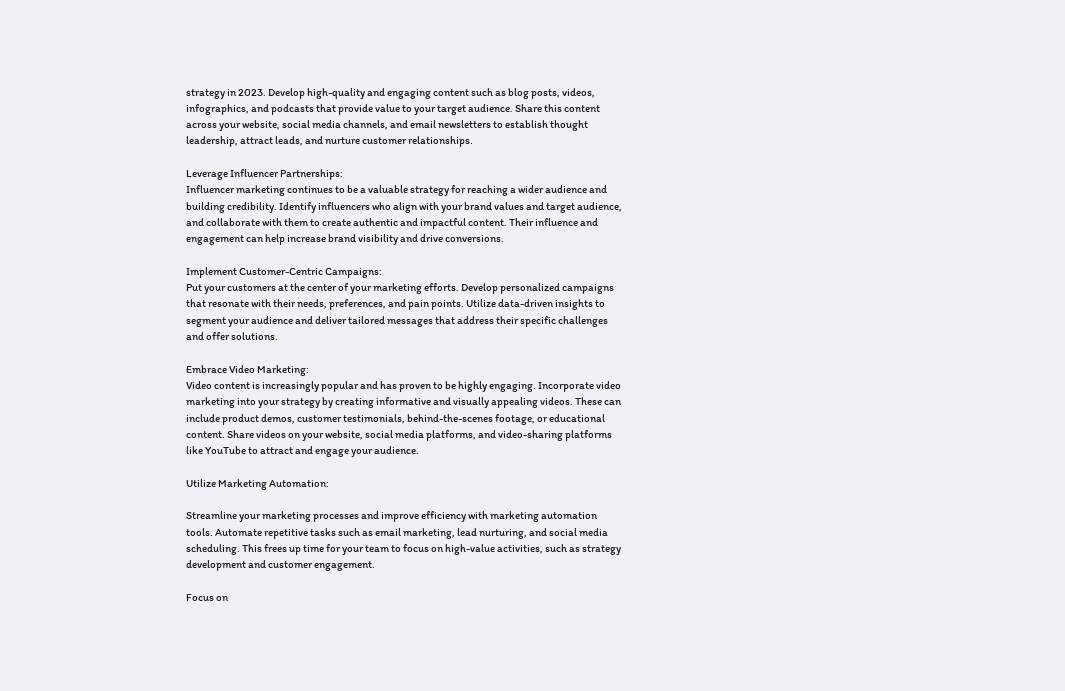strategy in 2023. Develop high-quality and engaging content such as blog posts, videos, infographics, and podcasts that provide value to your target audience. Share this content across your website, social media channels, and email newsletters to establish thought leadership, attract leads, and nurture customer relationships.

Leverage Influencer Partnerships:
Influencer marketing continues to be a valuable strategy for reaching a wider audience and building credibility. Identify influencers who align with your brand values and target audience, and collaborate with them to create authentic and impactful content. Their influence and engagement can help increase brand visibility and drive conversions.

Implement Customer-Centric Campaigns:
Put your customers at the center of your marketing efforts. Develop personalized campaigns that resonate with their needs, preferences, and pain points. Utilize data-driven insights to segment your audience and deliver tailored messages that address their specific challenges and offer solutions.

Embrace Video Marketing:
Video content is increasingly popular and has proven to be highly engaging. Incorporate video marketing into your strategy by creating informative and visually appealing videos. These can include product demos, customer testimonials, behind-the-scenes footage, or educational content. Share videos on your website, social media platforms, and video-sharing platforms like YouTube to attract and engage your audience.

Utilize Marketing Automation:

Streamline your marketing processes and improve efficiency with marketing automation tools. Automate repetitive tasks such as email marketing, lead nurturing, and social media scheduling. This frees up time for your team to focus on high-value activities, such as strategy development and customer engagement.

Focus on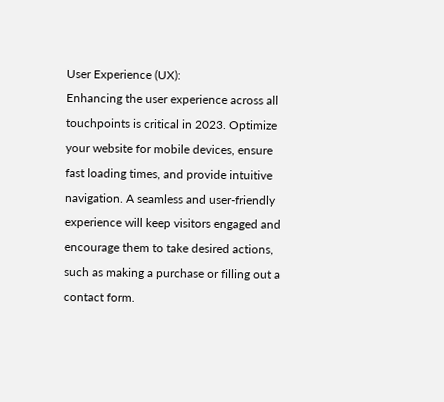User Experience (UX):
Enhancing the user experience across all touchpoints is critical in 2023. Optimize your website for mobile devices, ensure fast loading times, and provide intuitive navigation. A seamless and user-friendly experience will keep visitors engaged and encourage them to take desired actions, such as making a purchase or filling out a contact form.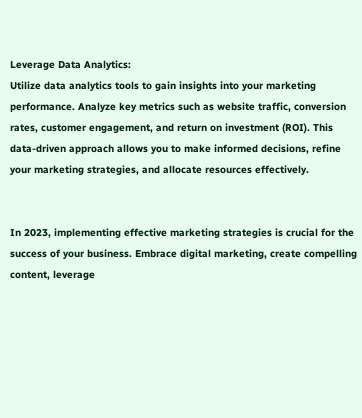Leverage Data Analytics:
Utilize data analytics tools to gain insights into your marketing performance. Analyze key metrics such as website traffic, conversion rates, customer engagement, and return on investment (ROI). This data-driven approach allows you to make informed decisions, refine your marketing strategies, and allocate resources effectively.


In 2023, implementing effective marketing strategies is crucial for the success of your business. Embrace digital marketing, create compelling content, leverage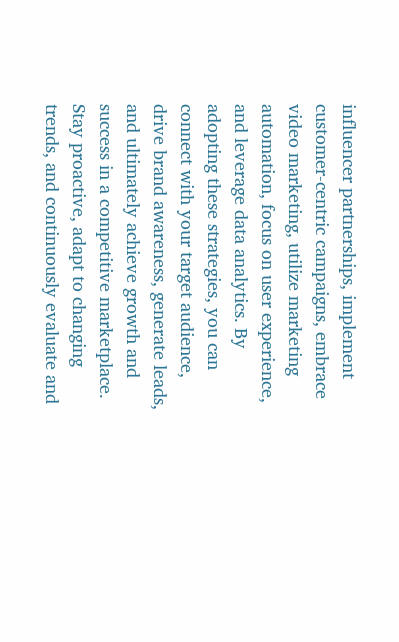influencer partnerships, implement customer-centric campaigns, embrace video marketing, utilize marketing automation, focus on user experience, and leverage data analytics. By adopting these strategies, you can connect with your target audience, drive brand awareness, generate leads, and ultimately achieve growth and success in a competitive marketplace. Stay proactive, adapt to changing trends, and continuously evaluate and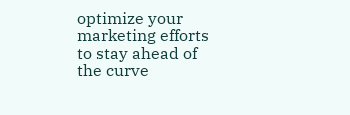optimize your marketing efforts to stay ahead of the curve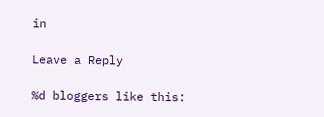in

Leave a Reply

%d bloggers like this: